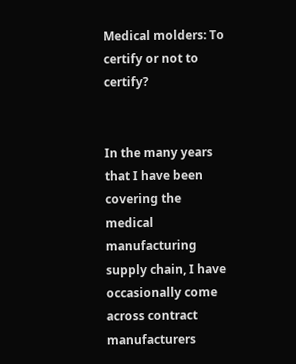Medical molders: To certify or not to certify?


In the many years that I have been covering the medical manufacturing supply chain, I have occasionally come across contract manufacturers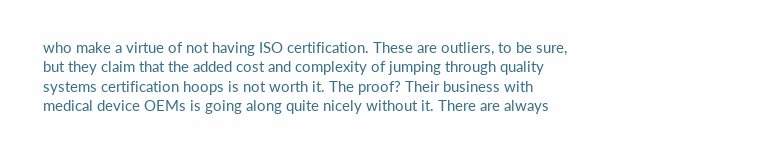who make a virtue of not having ISO certification. These are outliers, to be sure, but they claim that the added cost and complexity of jumping through quality systems certification hoops is not worth it. The proof? Their business with medical device OEMs is going along quite nicely without it. There are always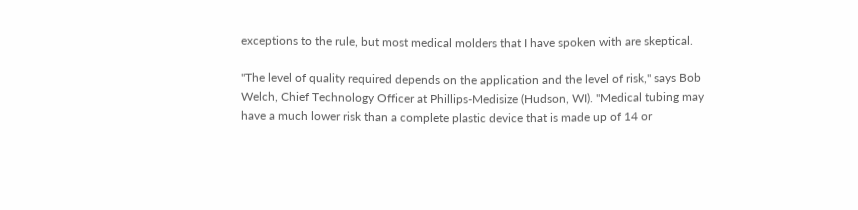exceptions to the rule, but most medical molders that I have spoken with are skeptical.

"The level of quality required depends on the application and the level of risk," says Bob Welch, Chief Technology Officer at Phillips-Medisize (Hudson, WI). "Medical tubing may have a much lower risk than a complete plastic device that is made up of 14 or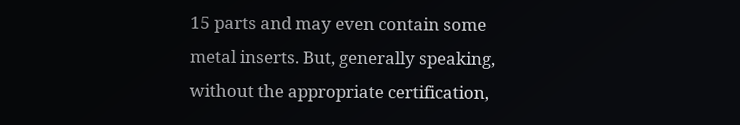15 parts and may even contain some metal inserts. But, generally speaking, without the appropriate certification,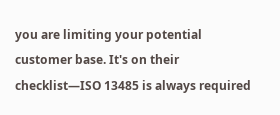you are limiting your potential customer base. It's on their checklist—ISO 13485 is always required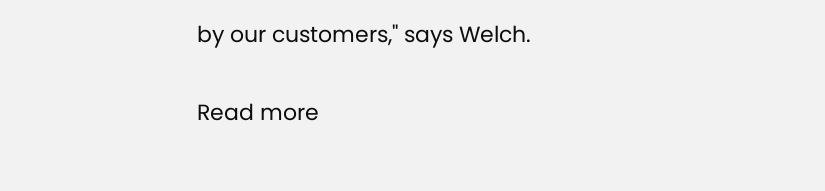by our customers," says Welch.

Read more